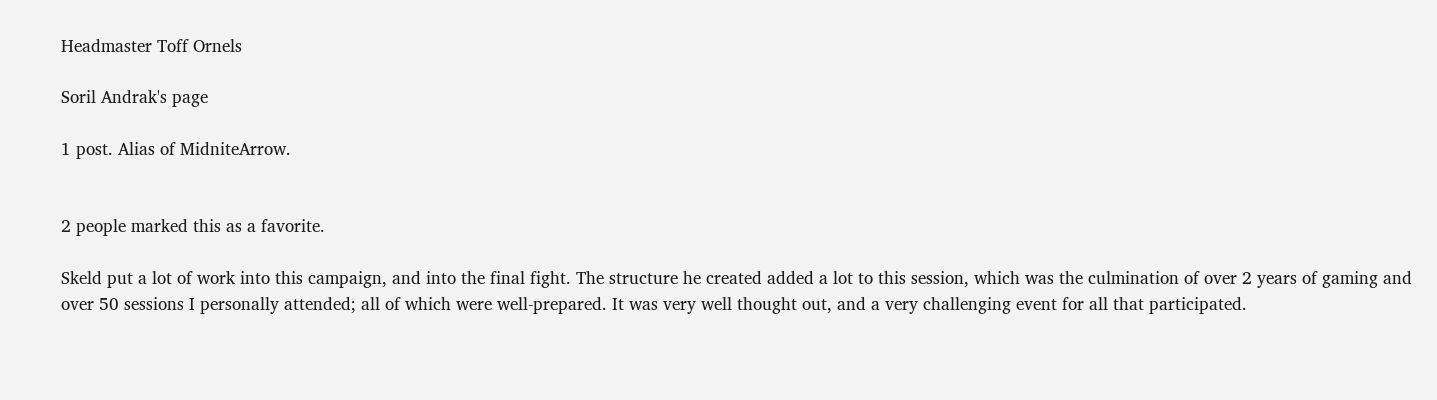Headmaster Toff Ornels

Soril Andrak's page

1 post. Alias of MidniteArrow.


2 people marked this as a favorite.

Skeld put a lot of work into this campaign, and into the final fight. The structure he created added a lot to this session, which was the culmination of over 2 years of gaming and over 50 sessions I personally attended; all of which were well-prepared. It was very well thought out, and a very challenging event for all that participated.